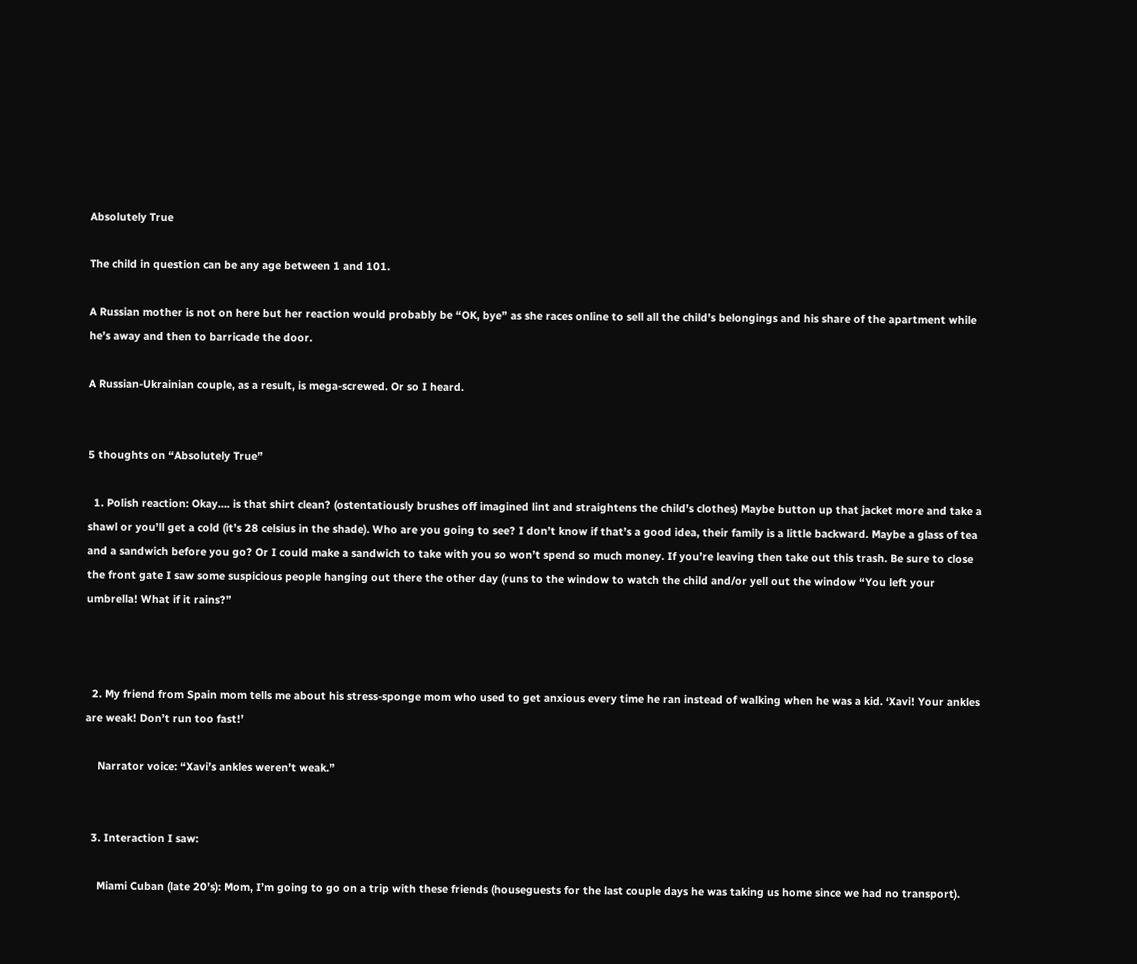Absolutely True

The child in question can be any age between 1 and 101.

A Russian mother is not on here but her reaction would probably be “OK, bye” as she races online to sell all the child’s belongings and his share of the apartment while he’s away and then to barricade the door.

A Russian-Ukrainian couple, as a result, is mega-screwed. Or so I heard.


5 thoughts on “Absolutely True”

  1. Polish reaction: Okay…. is that shirt clean? (ostentatiously brushes off imagined lint and straightens the child’s clothes) Maybe button up that jacket more and take a shawl or you’ll get a cold (it’s 28 celsius in the shade). Who are you going to see? I don’t know if that’s a good idea, their family is a little backward. Maybe a glass of tea and a sandwich before you go? Or I could make a sandwich to take with you so won’t spend so much money. If you’re leaving then take out this trash. Be sure to close the front gate I saw some suspicious people hanging out there the other day (runs to the window to watch the child and/or yell out the window “You left your umbrella! What if it rains?”



  2. My friend from Spain mom tells me about his stress-sponge mom who used to get anxious every time he ran instead of walking when he was a kid. ‘Xavi! Your ankles are weak! Don’t run too fast!’

    Narrator voice: “Xavi’s ankles weren’t weak.”


  3. Interaction I saw:

    Miami Cuban (late 20’s): Mom, I’m going to go on a trip with these friends (houseguests for the last couple days he was taking us home since we had no transport).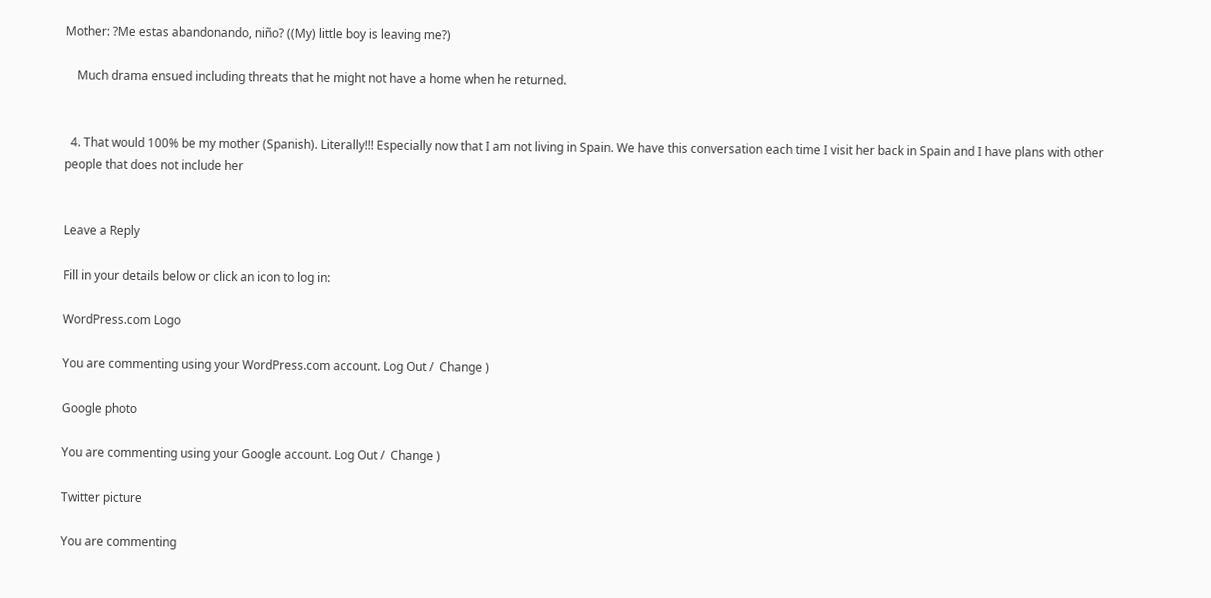Mother: ?Me estas abandonando, niño? ((My) little boy is leaving me?)

    Much drama ensued including threats that he might not have a home when he returned.


  4. That would 100% be my mother (Spanish). Literally!!! Especially now that I am not living in Spain. We have this conversation each time I visit her back in Spain and I have plans with other people that does not include her


Leave a Reply

Fill in your details below or click an icon to log in:

WordPress.com Logo

You are commenting using your WordPress.com account. Log Out /  Change )

Google photo

You are commenting using your Google account. Log Out /  Change )

Twitter picture

You are commenting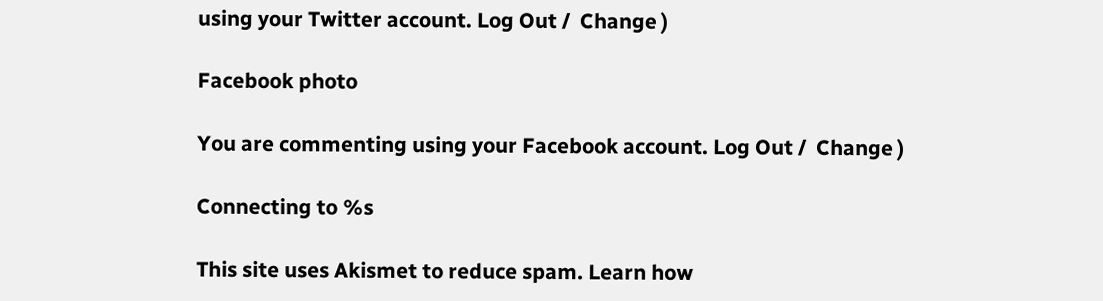using your Twitter account. Log Out /  Change )

Facebook photo

You are commenting using your Facebook account. Log Out /  Change )

Connecting to %s

This site uses Akismet to reduce spam. Learn how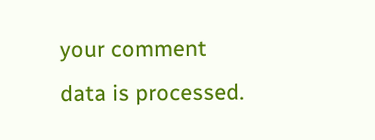your comment data is processed.